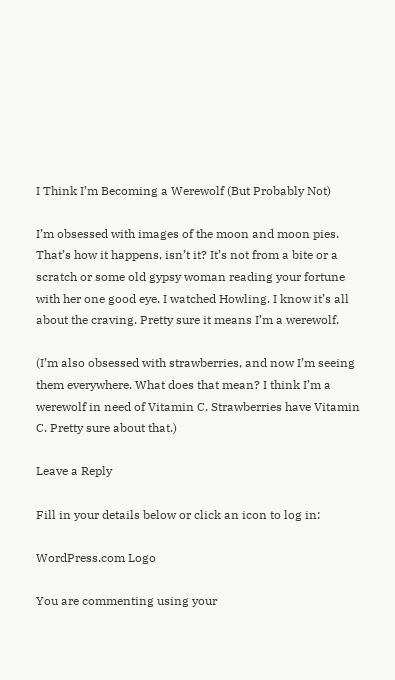I Think I’m Becoming a Werewolf (But Probably Not)

I’m obsessed with images of the moon and moon pies. That’s how it happens, isn’t it? It’s not from a bite or a scratch or some old gypsy woman reading your fortune with her one good eye. I watched Howling. I know it’s all about the craving. Pretty sure it means I’m a werewolf.

(I’m also obsessed with strawberries, and now I’m seeing them everywhere. What does that mean? I think I’m a werewolf in need of Vitamin C. Strawberries have Vitamin C. Pretty sure about that.)

Leave a Reply

Fill in your details below or click an icon to log in:

WordPress.com Logo

You are commenting using your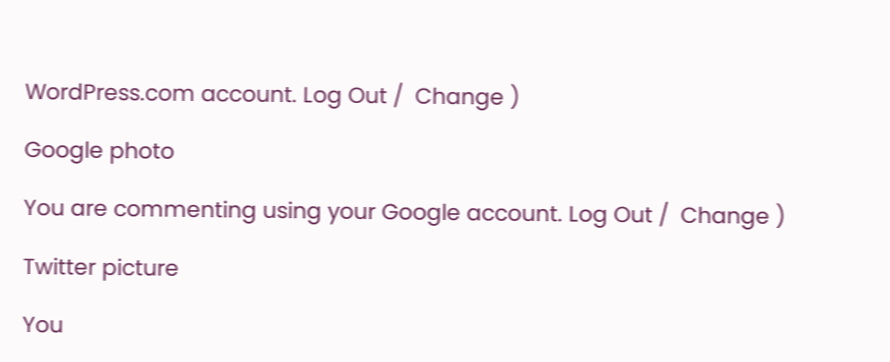WordPress.com account. Log Out /  Change )

Google photo

You are commenting using your Google account. Log Out /  Change )

Twitter picture

You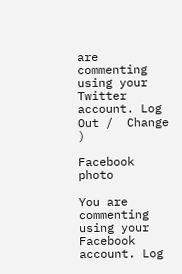are commenting using your Twitter account. Log Out /  Change )

Facebook photo

You are commenting using your Facebook account. Log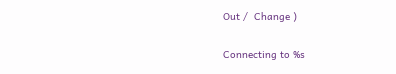Out /  Change )

Connecting to %s